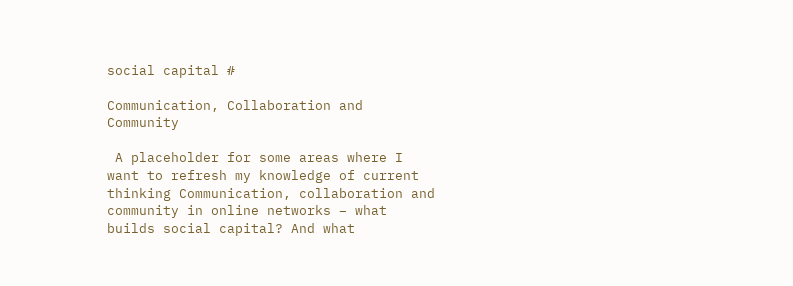social capital #

Communication, Collaboration and Community

 A placeholder for some areas where I want to refresh my knowledge of current thinking Communication, collaboration and community in online networks – what builds social capital? And what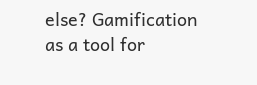else? Gamification as a tool for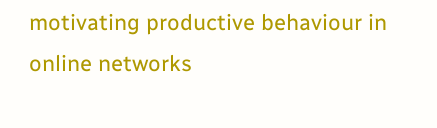motivating productive behaviour in online networks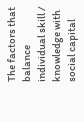The factors that balance individual skill / knowledge with social capital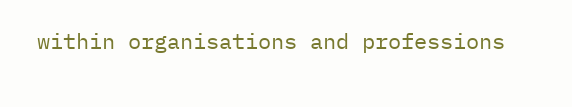within organisations and professions